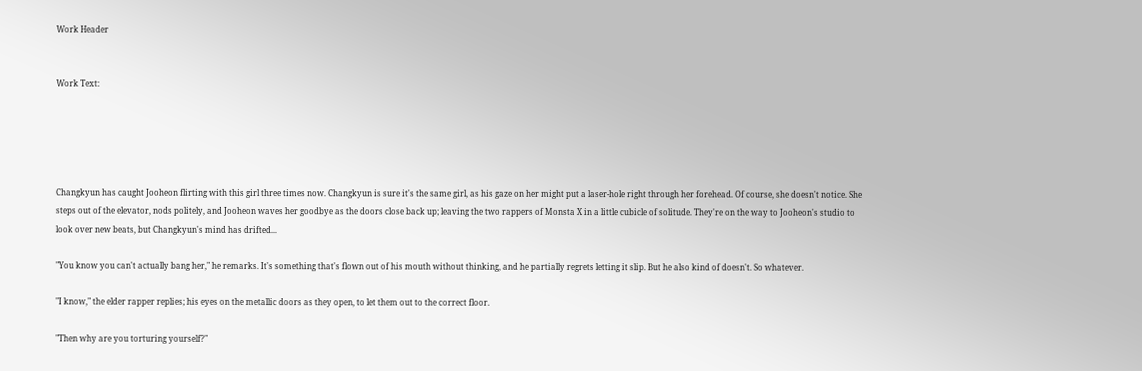Work Header


Work Text:





Changkyun has caught Jooheon flirting with this girl three times now. Changkyun is sure it's the same girl, as his gaze on her might put a laser-hole right through her forehead. Of course, she doesn't notice. She steps out of the elevator, nods politely, and Jooheon waves her goodbye as the doors close back up; leaving the two rappers of Monsta X in a little cubicle of solitude. They're on the way to Jooheon's studio to look over new beats, but Changkyun's mind has drifted...

"You know you can't actually bang her," he remarks. It's something that's flown out of his mouth without thinking, and he partially regrets letting it slip. But he also kind of doesn't. So whatever.

"I know," the elder rapper replies; his eyes on the metallic doors as they open, to let them out to the correct floor.

"Then why are you torturing yourself?"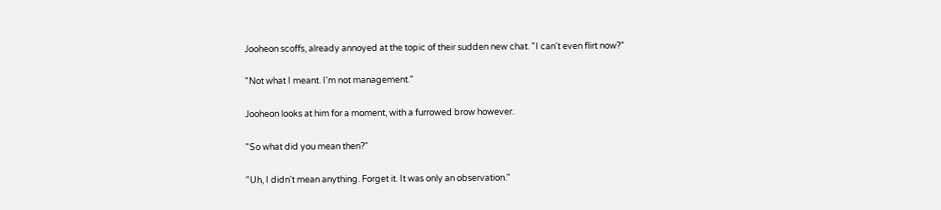Jooheon scoffs, already annoyed at the topic of their sudden new chat. "I can't even flirt now?"

"Not what I meant. I'm not management."

Jooheon looks at him for a moment, with a furrowed brow however.

"So what did you mean then?"

"Uh, I didn't mean anything. Forget it. It was only an observation."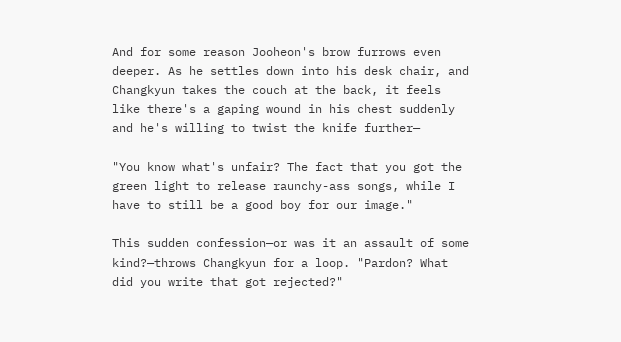And for some reason Jooheon's brow furrows even deeper. As he settles down into his desk chair, and Changkyun takes the couch at the back, it feels like there's a gaping wound in his chest suddenly and he's willing to twist the knife further—

"You know what's unfair? The fact that you got the green light to release raunchy-ass songs, while I have to still be a good boy for our image."

This sudden confession—or was it an assault of some kind?—throws Changkyun for a loop. "Pardon? What did you write that got rejected?"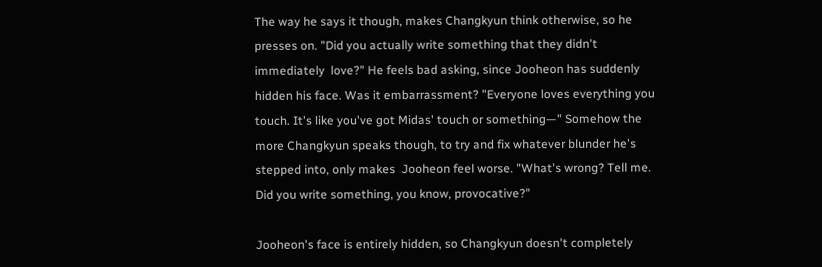The way he says it though, makes Changkyun think otherwise, so he presses on. "Did you actually write something that they didn't immediately  love?" He feels bad asking, since Jooheon has suddenly hidden his face. Was it embarrassment? "Everyone loves everything you touch. It's like you've got Midas' touch or something—" Somehow the more Changkyun speaks though, to try and fix whatever blunder he's stepped into, only makes  Jooheon feel worse. "What's wrong? Tell me. Did you write something, you know, provocative?"

Jooheon's face is entirely hidden, so Changkyun doesn't completely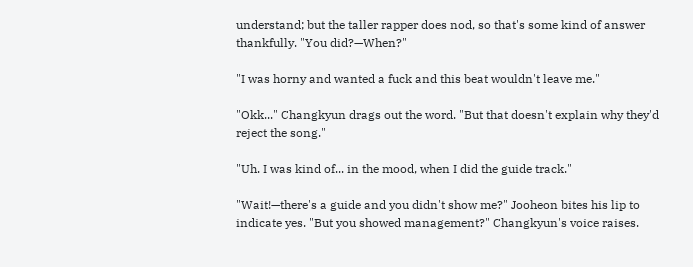understand; but the taller rapper does nod, so that's some kind of answer  thankfully. "You did?—When?"

"I was horny and wanted a fuck and this beat wouldn't leave me."

"Okk..." Changkyun drags out the word. "But that doesn't explain why they'd reject the song."

"Uh. I was kind of... in the mood, when I did the guide track."

"Wait!—there's a guide and you didn't show me?" Jooheon bites his lip to indicate yes. "But you showed management?" Changkyun's voice raises.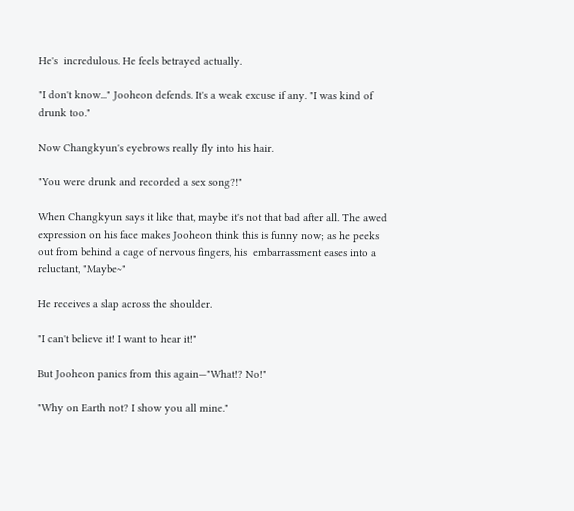He's  incredulous. He feels betrayed actually.

"I don't know..." Jooheon defends. It's a weak excuse if any. "I was kind of drunk too."

Now Changkyun's eyebrows really fly into his hair.

"You were drunk and recorded a sex song?!"

When Changkyun says it like that, maybe it's not that bad after all. The awed expression on his face makes Jooheon think this is funny now; as he peeks out from behind a cage of nervous fingers, his  embarrassment eases into a reluctant, "Maybe~"

He receives a slap across the shoulder.

"I can't believe it! I want to hear it!"

But Jooheon panics from this again—"What!? No!"

"Why on Earth not? I show you all mine."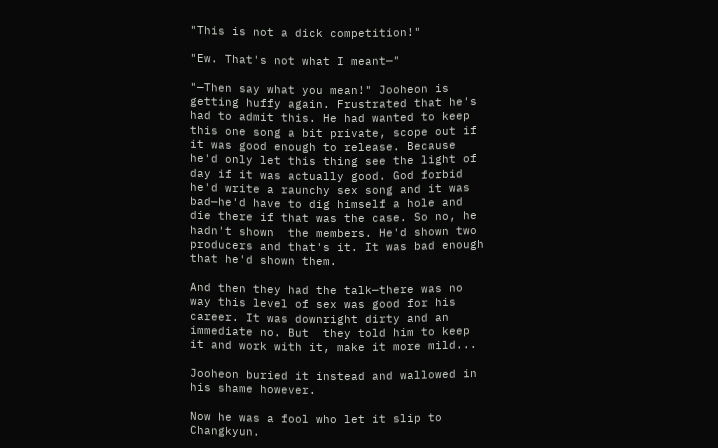"This is not a dick competition!"

"Ew. That's not what I meant—"

"—Then say what you mean!" Jooheon is getting huffy again. Frustrated that he's had to admit this. He had wanted to keep this one song a bit private, scope out if it was good enough to release. Because he'd only let this thing see the light of day if it was actually good. God forbid he'd write a raunchy sex song and it was bad—he'd have to dig himself a hole and die there if that was the case. So no, he hadn't shown  the members. He'd shown two producers and that's it. It was bad enough that he'd shown them.

And then they had the talk—there was no way this level of sex was good for his career. It was downright dirty and an immediate no. But  they told him to keep it and work with it, make it more mild...

Jooheon buried it instead and wallowed in his shame however.

Now he was a fool who let it slip to Changkyun.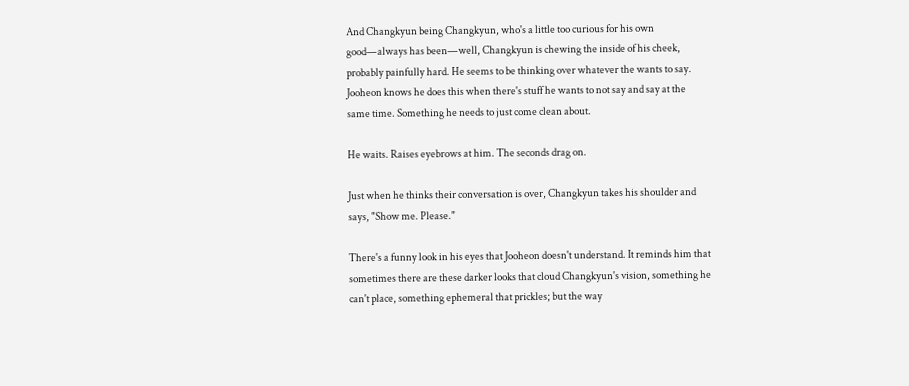And Changkyun being Changkyun, who's a little too curious for his own good—always has been—well, Changkyun is chewing the inside of his cheek, probably painfully hard. He seems to be thinking over whatever the wants to say. Jooheon knows he does this when there's stuff he wants to not say and say at the same time. Something he needs to just come clean about.

He waits. Raises eyebrows at him. The seconds drag on.

Just when he thinks their conversation is over, Changkyun takes his shoulder and says, "Show me. Please."

There's a funny look in his eyes that Jooheon doesn't understand. It reminds him that sometimes there are these darker looks that cloud Changkyun's vision, something he can't place, something ephemeral that prickles; but the way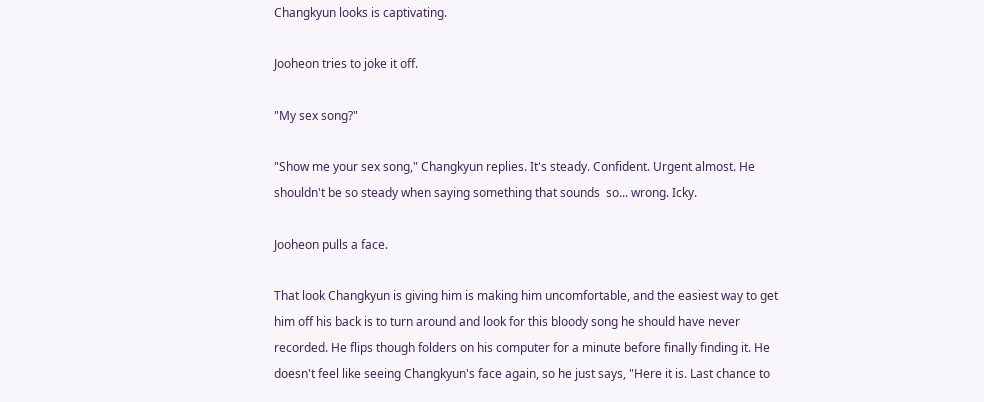Changkyun looks is captivating.

Jooheon tries to joke it off.

"My sex song?"

"Show me your sex song," Changkyun replies. It's steady. Confident. Urgent almost. He shouldn't be so steady when saying something that sounds  so... wrong. Icky.

Jooheon pulls a face.

That look Changkyun is giving him is making him uncomfortable, and the easiest way to get him off his back is to turn around and look for this bloody song he should have never recorded. He flips though folders on his computer for a minute before finally finding it. He doesn't feel like seeing Changkyun's face again, so he just says, "Here it is. Last chance to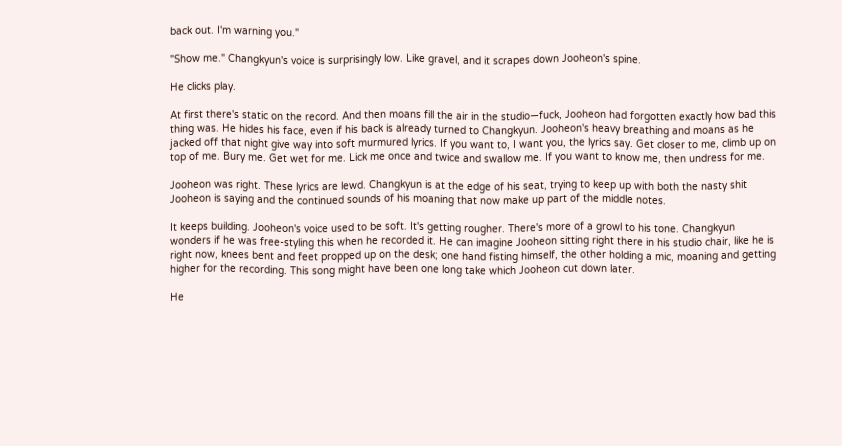back out. I'm warning you."

"Show me." Changkyun's voice is surprisingly low. Like gravel, and it scrapes down Jooheon's spine.

He clicks play.

At first there's static on the record. And then moans fill the air in the studio—fuck, Jooheon had forgotten exactly how bad this thing was. He hides his face, even if his back is already turned to Changkyun. Jooheon's heavy breathing and moans as he jacked off that night give way into soft murmured lyrics. If you want to, I want you, the lyrics say. Get closer to me, climb up on top of me. Bury me. Get wet for me. Lick me once and twice and swallow me. If you want to know me, then undress for me.

Jooheon was right. These lyrics are lewd. Changkyun is at the edge of his seat, trying to keep up with both the nasty shit Jooheon is saying and the continued sounds of his moaning that now make up part of the middle notes.

It keeps building. Jooheon's voice used to be soft. It's getting rougher. There's more of a growl to his tone. Changkyun wonders if he was free-styling this when he recorded it. He can imagine Jooheon sitting right there in his studio chair, like he is right now, knees bent and feet propped up on the desk; one hand fisting himself, the other holding a mic, moaning and getting higher for the recording. This song might have been one long take which Jooheon cut down later.

He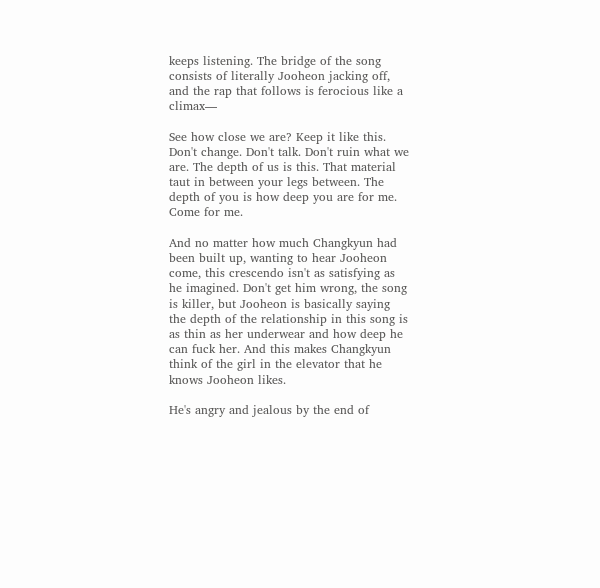keeps listening. The bridge of the song consists of literally Jooheon jacking off, and the rap that follows is ferocious like a climax—

See how close we are? Keep it like this. Don't change. Don't talk. Don't ruin what we are. The depth of us is this. That material taut in between your legs between. The depth of you is how deep you are for me. Come for me.

And no matter how much Changkyun had been built up, wanting to hear Jooheon come, this crescendo isn't as satisfying as he imagined. Don't get him wrong, the song is killer, but Jooheon is basically saying the depth of the relationship in this song is as thin as her underwear and how deep he can fuck her. And this makes Changkyun think of the girl in the elevator that he knows Jooheon likes.

He's angry and jealous by the end of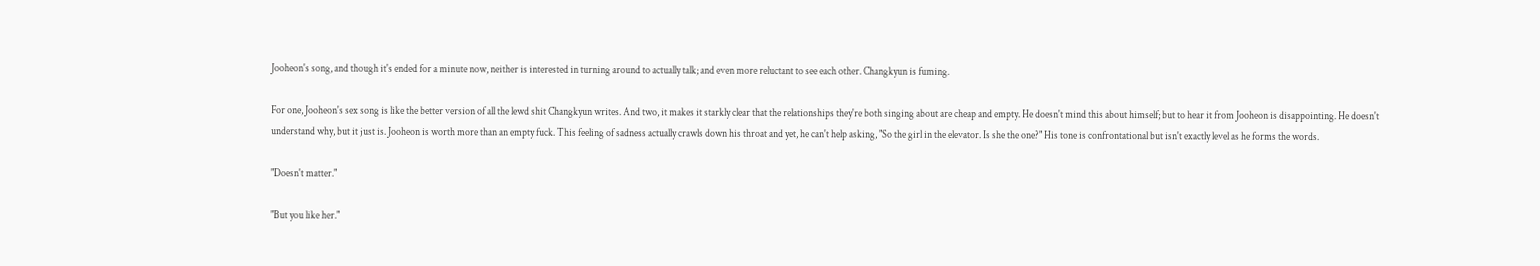Jooheon's song, and though it's ended for a minute now, neither is interested in turning around to actually talk; and even more reluctant to see each other. Changkyun is fuming.

For one, Jooheon's sex song is like the better version of all the lewd shit Changkyun writes. And two, it makes it starkly clear that the relationships they're both singing about are cheap and empty. He doesn't mind this about himself; but to hear it from Jooheon is disappointing. He doesn't understand why, but it just is. Jooheon is worth more than an empty fuck. This feeling of sadness actually crawls down his throat and yet, he can't help asking, "So the girl in the elevator. Is she the one?" His tone is confrontational but isn't exactly level as he forms the words.

"Doesn't matter."

"But you like her."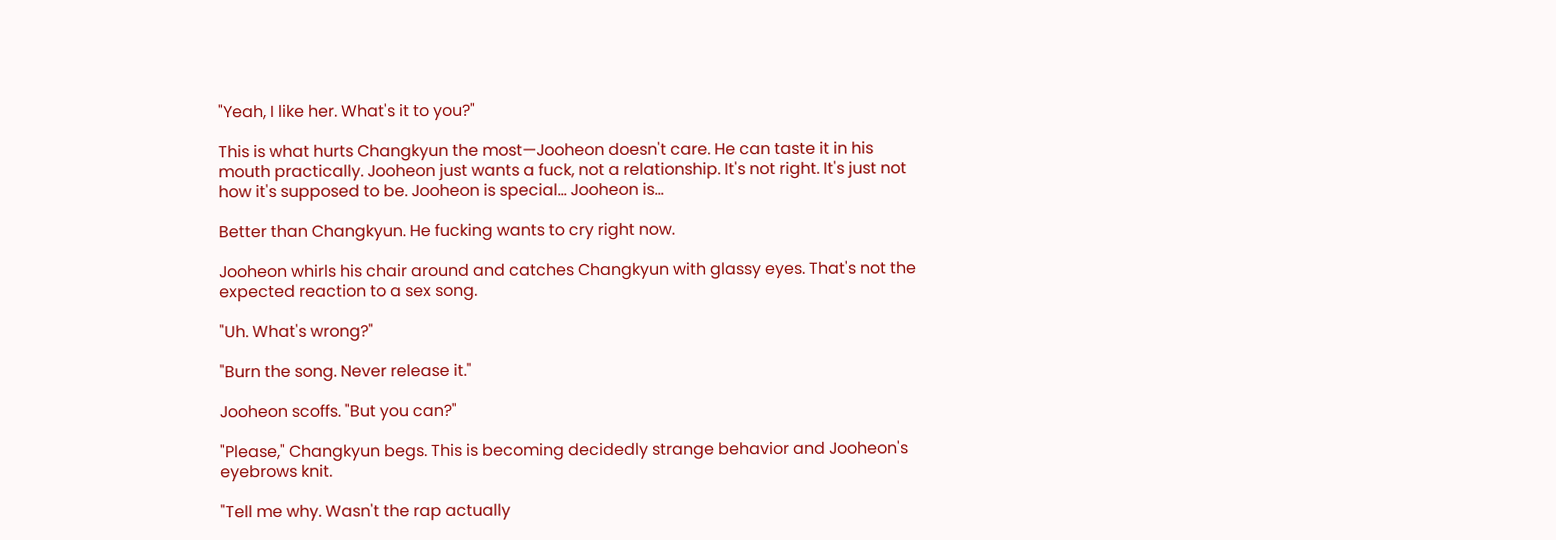"Yeah, I like her. What's it to you?"

This is what hurts Changkyun the most—Jooheon doesn't care. He can taste it in his mouth practically. Jooheon just wants a fuck, not a relationship. It's not right. It's just not how it's supposed to be. Jooheon is special... Jooheon is...

Better than Changkyun. He fucking wants to cry right now.

Jooheon whirls his chair around and catches Changkyun with glassy eyes. That's not the expected reaction to a sex song.

"Uh. What's wrong?"

"Burn the song. Never release it."

Jooheon scoffs. "But you can?"

"Please," Changkyun begs. This is becoming decidedly strange behavior and Jooheon's eyebrows knit.

"Tell me why. Wasn't the rap actually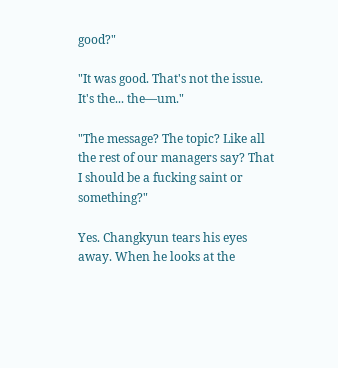good?"

"It was good. That's not the issue. It's the... the—um."

"The message? The topic? Like all the rest of our managers say? That I should be a fucking saint or something?"

Yes. Changkyun tears his eyes away. When he looks at the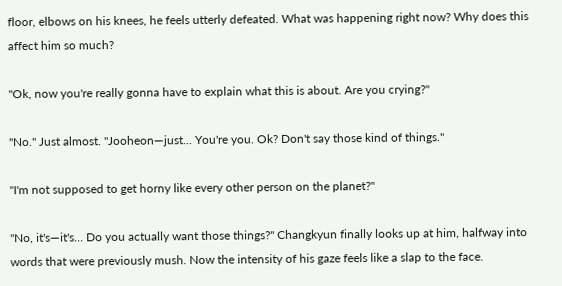floor, elbows on his knees, he feels utterly defeated. What was happening right now? Why does this affect him so much?

"Ok, now you're really gonna have to explain what this is about. Are you crying?"

"No." Just almost. "Jooheon—just... You're you. Ok? Don't say those kind of things."

"I'm not supposed to get horny like every other person on the planet?"

"No, it's—it's... Do you actually want those things?" Changkyun finally looks up at him, halfway into words that were previously mush. Now the intensity of his gaze feels like a slap to the face.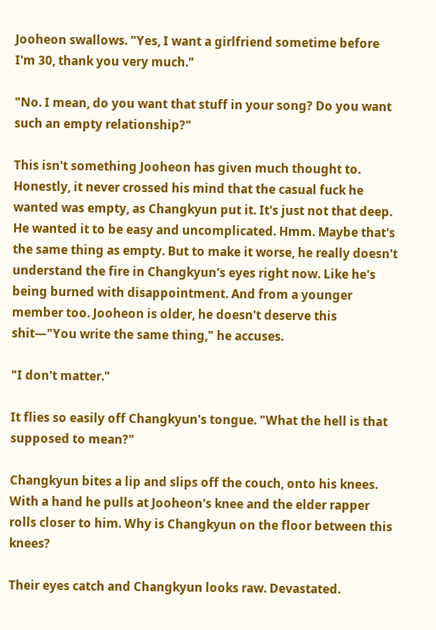Jooheon swallows. "Yes, I want a girlfriend sometime before I'm 30, thank you very much."

"No. I mean, do you want that stuff in your song? Do you want such an empty relationship?"

This isn't something Jooheon has given much thought to. Honestly, it never crossed his mind that the casual fuck he wanted was empty, as Changkyun put it. It's just not that deep. He wanted it to be easy and uncomplicated. Hmm. Maybe that's the same thing as empty. But to make it worse, he really doesn't understand the fire in Changkyun's eyes right now. Like he's being burned with disappointment. And from a younger member too. Jooheon is older, he doesn't deserve this shit—"You write the same thing," he accuses.

"I don't matter."

It flies so easily off Changkyun's tongue. "What the hell is that supposed to mean?"

Changkyun bites a lip and slips off the couch, onto his knees. With a hand he pulls at Jooheon's knee and the elder rapper rolls closer to him. Why is Changkyun on the floor between this knees?

Their eyes catch and Changkyun looks raw. Devastated.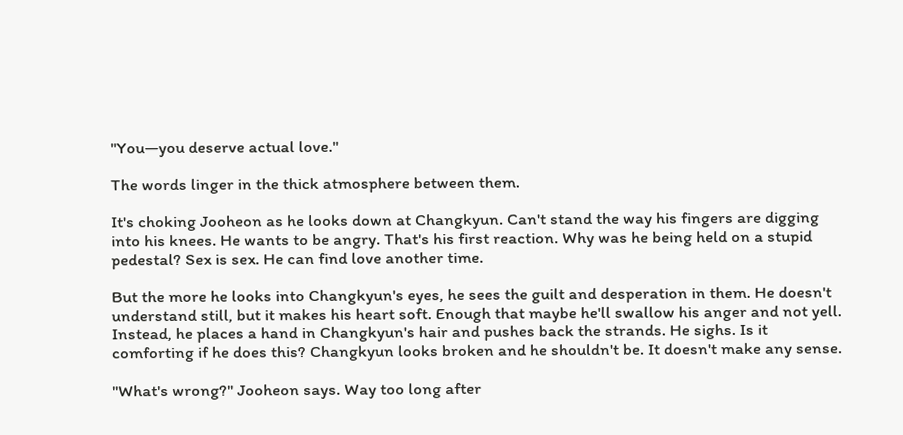"You—you deserve actual love."

The words linger in the thick atmosphere between them.

It's choking Jooheon as he looks down at Changkyun. Can't stand the way his fingers are digging into his knees. He wants to be angry. That's his first reaction. Why was he being held on a stupid pedestal? Sex is sex. He can find love another time.

But the more he looks into Changkyun's eyes, he sees the guilt and desperation in them. He doesn't understand still, but it makes his heart soft. Enough that maybe he'll swallow his anger and not yell. Instead, he places a hand in Changkyun's hair and pushes back the strands. He sighs. Is it comforting if he does this? Changkyun looks broken and he shouldn't be. It doesn't make any sense.

"What's wrong?" Jooheon says. Way too long after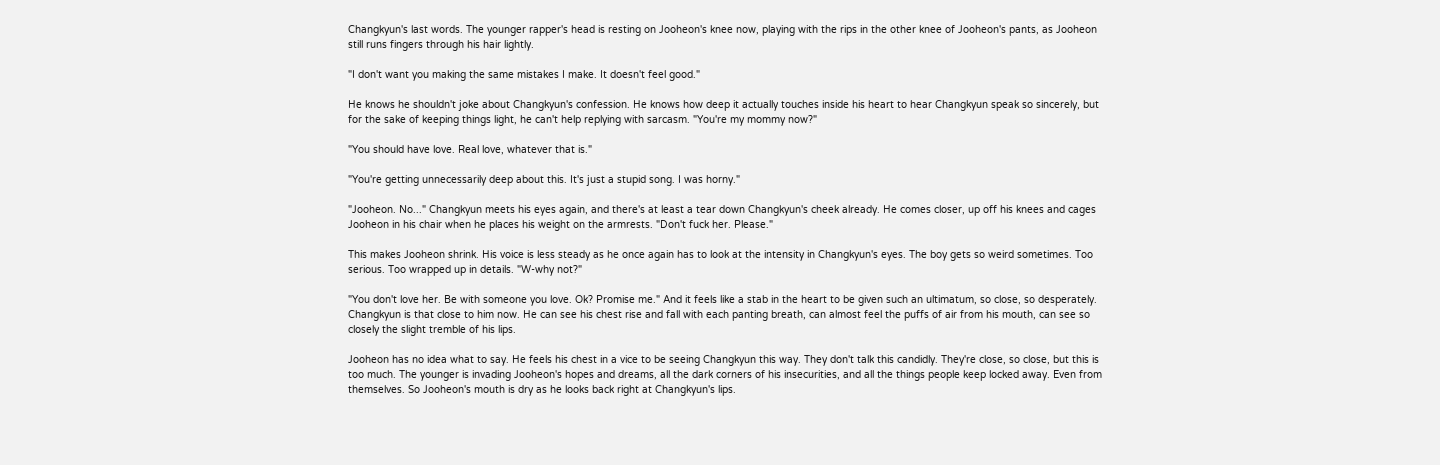Changkyun's last words. The younger rapper's head is resting on Jooheon's knee now, playing with the rips in the other knee of Jooheon's pants, as Jooheon still runs fingers through his hair lightly.

"I don't want you making the same mistakes I make. It doesn't feel good."

He knows he shouldn't joke about Changkyun's confession. He knows how deep it actually touches inside his heart to hear Changkyun speak so sincerely, but for the sake of keeping things light, he can't help replying with sarcasm. "You're my mommy now?"

"You should have love. Real love, whatever that is."

"You're getting unnecessarily deep about this. It's just a stupid song. I was horny."

"Jooheon. No..." Changkyun meets his eyes again, and there's at least a tear down Changkyun's cheek already. He comes closer, up off his knees and cages Jooheon in his chair when he places his weight on the armrests. "Don't fuck her. Please."

This makes Jooheon shrink. His voice is less steady as he once again has to look at the intensity in Changkyun's eyes. The boy gets so weird sometimes. Too serious. Too wrapped up in details. "W-why not?"

"You don't love her. Be with someone you love. Ok? Promise me." And it feels like a stab in the heart to be given such an ultimatum, so close, so desperately. Changkyun is that close to him now. He can see his chest rise and fall with each panting breath, can almost feel the puffs of air from his mouth, can see so closely the slight tremble of his lips.

Jooheon has no idea what to say. He feels his chest in a vice to be seeing Changkyun this way. They don't talk this candidly. They're close, so close, but this is too much. The younger is invading Jooheon's hopes and dreams, all the dark corners of his insecurities, and all the things people keep locked away. Even from themselves. So Jooheon's mouth is dry as he looks back right at Changkyun's lips.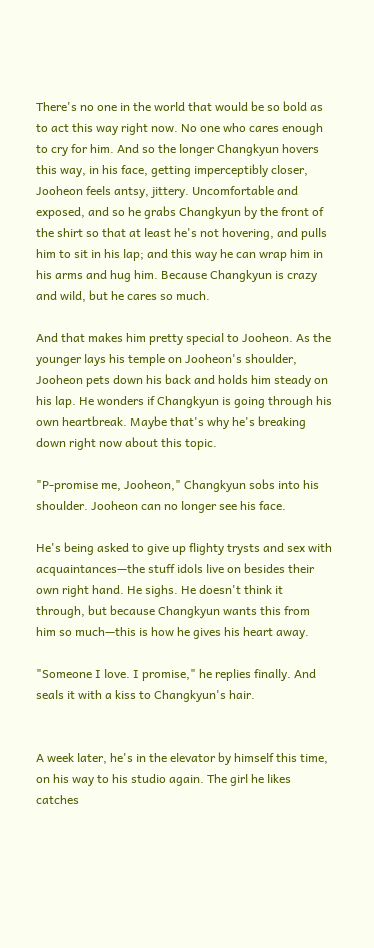There's no one in the world that would be so bold as to act this way right now. No one who cares enough to cry for him. And so the longer Changkyun hovers this way, in his face, getting imperceptibly closer, Jooheon feels antsy, jittery. Uncomfortable and exposed, and so he grabs Changkyun by the front of the shirt so that at least he's not hovering, and pulls him to sit in his lap; and this way he can wrap him in his arms and hug him. Because Changkyun is crazy and wild, but he cares so much.

And that makes him pretty special to Jooheon. As the younger lays his temple on Jooheon's shoulder, Jooheon pets down his back and holds him steady on his lap. He wonders if Changkyun is going through his own heartbreak. Maybe that's why he's breaking down right now about this topic.

"P-promise me, Jooheon," Changkyun sobs into his shoulder. Jooheon can no longer see his face.

He's being asked to give up flighty trysts and sex with acquaintances—the stuff idols live on besides their own right hand. He sighs. He doesn't think it through, but because Changkyun wants this from him so much—this is how he gives his heart away.

"Someone I love. I promise," he replies finally. And seals it with a kiss to Changkyun's hair.


A week later, he's in the elevator by himself this time, on his way to his studio again. The girl he likes catches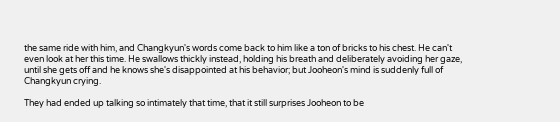the same ride with him, and Changkyun's words come back to him like a ton of bricks to his chest. He can't even look at her this time. He swallows thickly instead, holding his breath and deliberately avoiding her gaze, until she gets off and he knows she's disappointed at his behavior; but Jooheon's mind is suddenly full of Changkyun crying.

They had ended up talking so intimately that time, that it still surprises Jooheon to be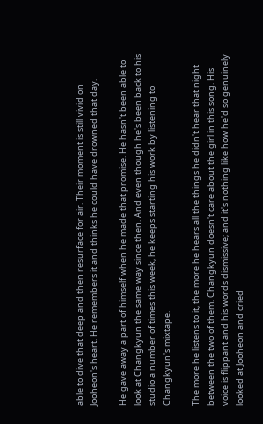able to dive that deep and then resurface for air. Their moment is still vivid on Jooheon's heart. He remembers it and thinks he could have drowned that day.

He gave away a part of himself when he made that promise. He hasn't been able to look at Changkyun the same way since then. And even though he's been back to his studio a number of times this week, he keeps starting his work by listening to Changkyun's mixtape.

The more he listens to it, the more he hears all the things he didn't hear that night between the two of them. Changkyun doesn't care about the girl in this song. His voice is flippant and his words dismissive; and it's nothing like how he'd so genuinely looked at Jooheon and cried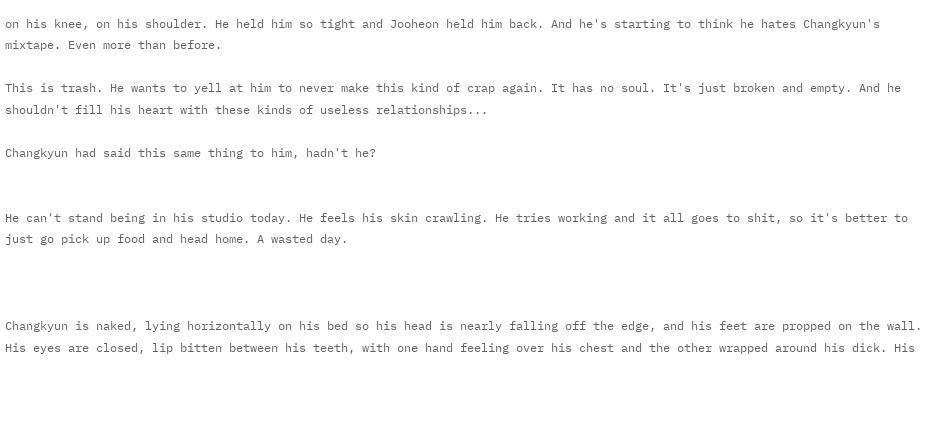on his knee, on his shoulder. He held him so tight and Jooheon held him back. And he's starting to think he hates Changkyun's mixtape. Even more than before.

This is trash. He wants to yell at him to never make this kind of crap again. It has no soul. It's just broken and empty. And he shouldn't fill his heart with these kinds of useless relationships...

Changkyun had said this same thing to him, hadn't he?


He can't stand being in his studio today. He feels his skin crawling. He tries working and it all goes to shit, so it's better to just go pick up food and head home. A wasted day.



Changkyun is naked, lying horizontally on his bed so his head is nearly falling off the edge, and his feet are propped on the wall. His eyes are closed, lip bitten between his teeth, with one hand feeling over his chest and the other wrapped around his dick. His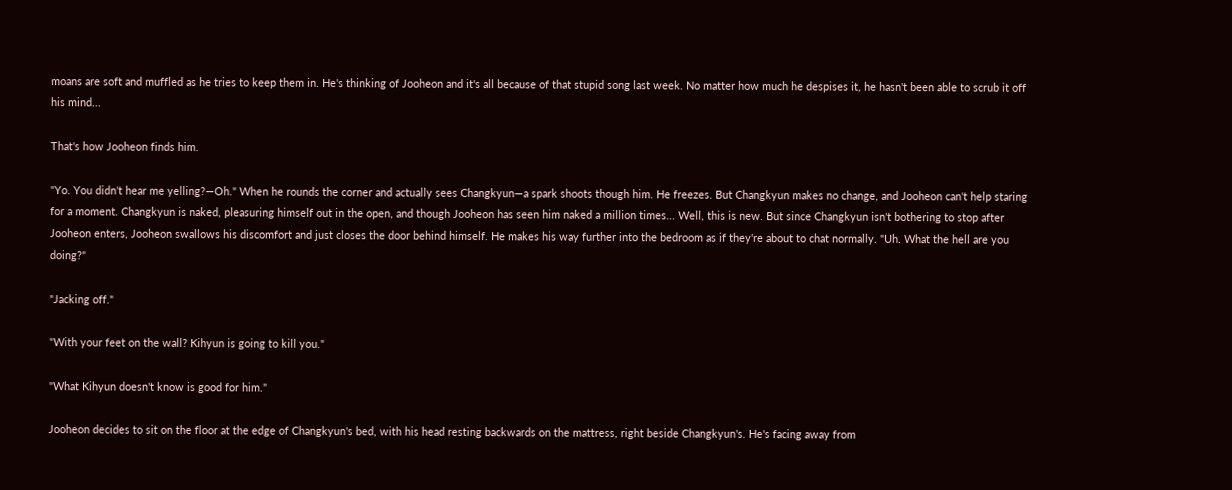moans are soft and muffled as he tries to keep them in. He's thinking of Jooheon and it's all because of that stupid song last week. No matter how much he despises it, he hasn't been able to scrub it off his mind...

That's how Jooheon finds him.

"Yo. You didn't hear me yelling?—Oh." When he rounds the corner and actually sees Changkyun—a spark shoots though him. He freezes. But Changkyun makes no change, and Jooheon can't help staring for a moment. Changkyun is naked, pleasuring himself out in the open, and though Jooheon has seen him naked a million times... Well, this is new. But since Changkyun isn't bothering to stop after Jooheon enters, Jooheon swallows his discomfort and just closes the door behind himself. He makes his way further into the bedroom as if they're about to chat normally. "Uh. What the hell are you doing?"

"Jacking off."

"With your feet on the wall? Kihyun is going to kill you."

"What Kihyun doesn't know is good for him."

Jooheon decides to sit on the floor at the edge of Changkyun's bed, with his head resting backwards on the mattress, right beside Changkyun's. He's facing away from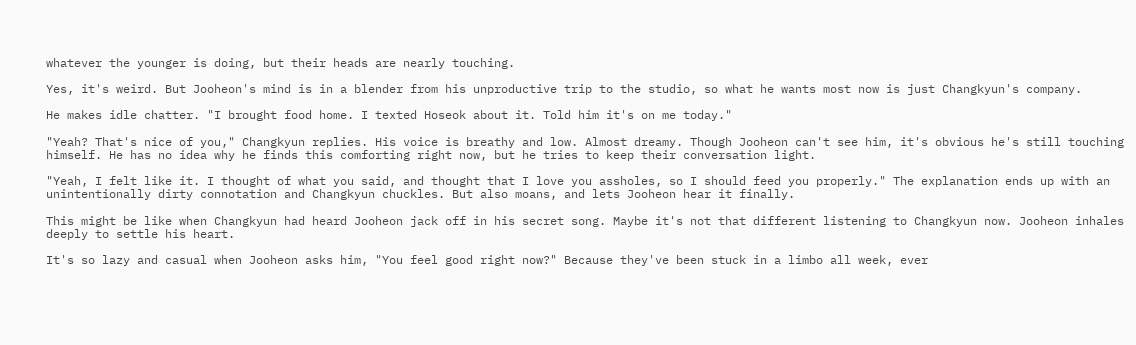whatever the younger is doing, but their heads are nearly touching.

Yes, it's weird. But Jooheon's mind is in a blender from his unproductive trip to the studio, so what he wants most now is just Changkyun's company.

He makes idle chatter. "I brought food home. I texted Hoseok about it. Told him it's on me today."

"Yeah? That's nice of you," Changkyun replies. His voice is breathy and low. Almost dreamy. Though Jooheon can't see him, it's obvious he's still touching himself. He has no idea why he finds this comforting right now, but he tries to keep their conversation light.

"Yeah, I felt like it. I thought of what you said, and thought that I love you assholes, so I should feed you properly." The explanation ends up with an unintentionally dirty connotation and Changkyun chuckles. But also moans, and lets Jooheon hear it finally.

This might be like when Changkyun had heard Jooheon jack off in his secret song. Maybe it's not that different listening to Changkyun now. Jooheon inhales deeply to settle his heart.

It's so lazy and casual when Jooheon asks him, "You feel good right now?" Because they've been stuck in a limbo all week, ever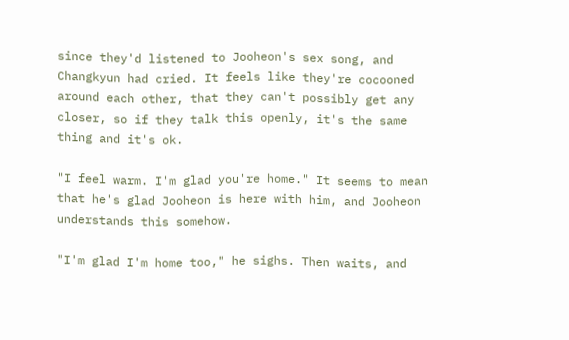since they'd listened to Jooheon's sex song, and Changkyun had cried. It feels like they're cocooned around each other, that they can't possibly get any closer, so if they talk this openly, it's the same thing and it's ok.

"I feel warm. I'm glad you're home." It seems to mean that he's glad Jooheon is here with him, and Jooheon understands this somehow.

"I'm glad I'm home too," he sighs. Then waits, and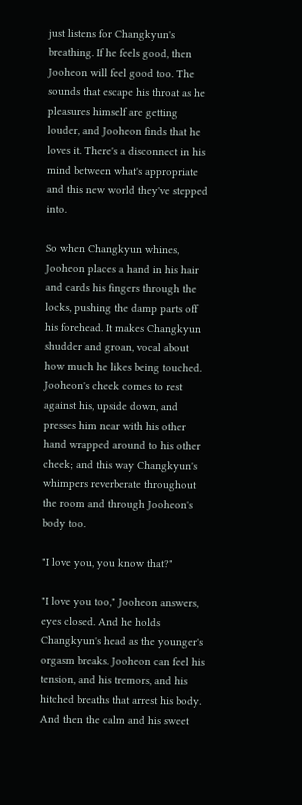just listens for Changkyun's breathing. If he feels good, then Jooheon will feel good too. The sounds that escape his throat as he pleasures himself are getting louder, and Jooheon finds that he loves it. There's a disconnect in his mind between what's appropriate and this new world they've stepped into.

So when Changkyun whines, Jooheon places a hand in his hair and cards his fingers through the locks, pushing the damp parts off his forehead. It makes Changkyun shudder and groan, vocal about how much he likes being touched. Jooheon's cheek comes to rest against his, upside down, and presses him near with his other hand wrapped around to his other cheek; and this way Changkyun's whimpers reverberate throughout the room and through Jooheon's body too.

"I love you, you know that?"

"I love you too," Jooheon answers, eyes closed. And he holds Changkyun's head as the younger's orgasm breaks. Jooheon can feel his tension, and his tremors, and his hitched breaths that arrest his body. And then the calm and his sweet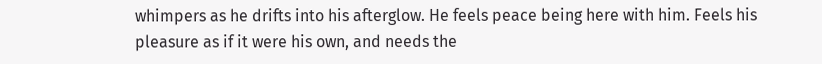whimpers as he drifts into his afterglow. He feels peace being here with him. Feels his pleasure as if it were his own, and needs the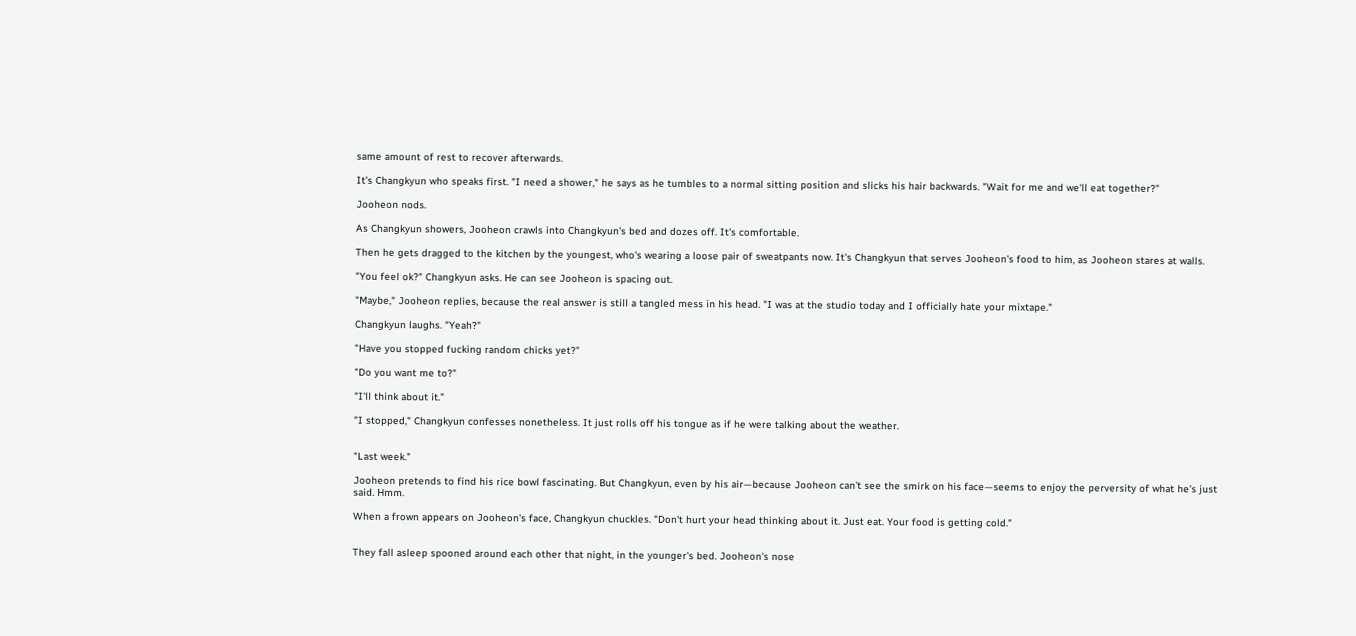same amount of rest to recover afterwards.

It's Changkyun who speaks first. "I need a shower," he says as he tumbles to a normal sitting position and slicks his hair backwards. "Wait for me and we'll eat together?"

Jooheon nods.

As Changkyun showers, Jooheon crawls into Changkyun's bed and dozes off. It's comfortable.

Then he gets dragged to the kitchen by the youngest, who's wearing a loose pair of sweatpants now. It's Changkyun that serves Jooheon's food to him, as Jooheon stares at walls.

"You feel ok?" Changkyun asks. He can see Jooheon is spacing out.

"Maybe," Jooheon replies, because the real answer is still a tangled mess in his head. "I was at the studio today and I officially hate your mixtape."

Changkyun laughs. "Yeah?"

"Have you stopped fucking random chicks yet?"

"Do you want me to?"

"I'll think about it."

"I stopped," Changkyun confesses nonetheless. It just rolls off his tongue as if he were talking about the weather.


"Last week."

Jooheon pretends to find his rice bowl fascinating. But Changkyun, even by his air—because Jooheon can't see the smirk on his face—seems to enjoy the perversity of what he's just said. Hmm.

When a frown appears on Jooheon's face, Changkyun chuckles. "Don't hurt your head thinking about it. Just eat. Your food is getting cold."


They fall asleep spooned around each other that night, in the younger's bed. Jooheon's nose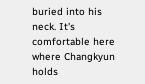buried into his neck. It's comfortable here where Changkyun holds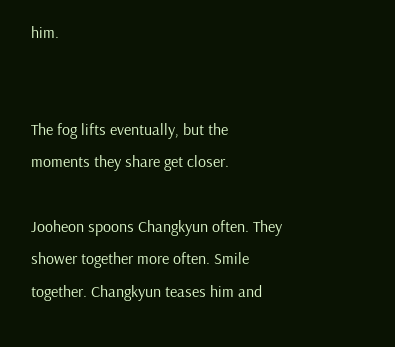him.


The fog lifts eventually, but the moments they share get closer.

Jooheon spoons Changkyun often. They shower together more often. Smile together. Changkyun teases him and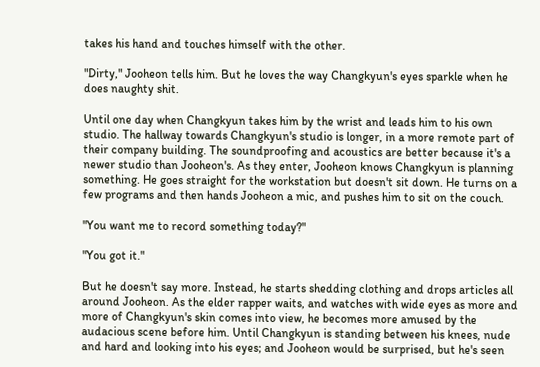takes his hand and touches himself with the other.

"Dirty," Jooheon tells him. But he loves the way Changkyun's eyes sparkle when he does naughty shit.

Until one day when Changkyun takes him by the wrist and leads him to his own studio. The hallway towards Changkyun's studio is longer, in a more remote part of their company building. The soundproofing and acoustics are better because it's a newer studio than Jooheon's. As they enter, Jooheon knows Changkyun is planning something. He goes straight for the workstation but doesn't sit down. He turns on a few programs and then hands Jooheon a mic, and pushes him to sit on the couch.

"You want me to record something today?"

"You got it."

But he doesn't say more. Instead, he starts shedding clothing and drops articles all around Jooheon. As the elder rapper waits, and watches with wide eyes as more and more of Changkyun's skin comes into view, he becomes more amused by the audacious scene before him. Until Changkyun is standing between his knees, nude and hard and looking into his eyes; and Jooheon would be surprised, but he's seen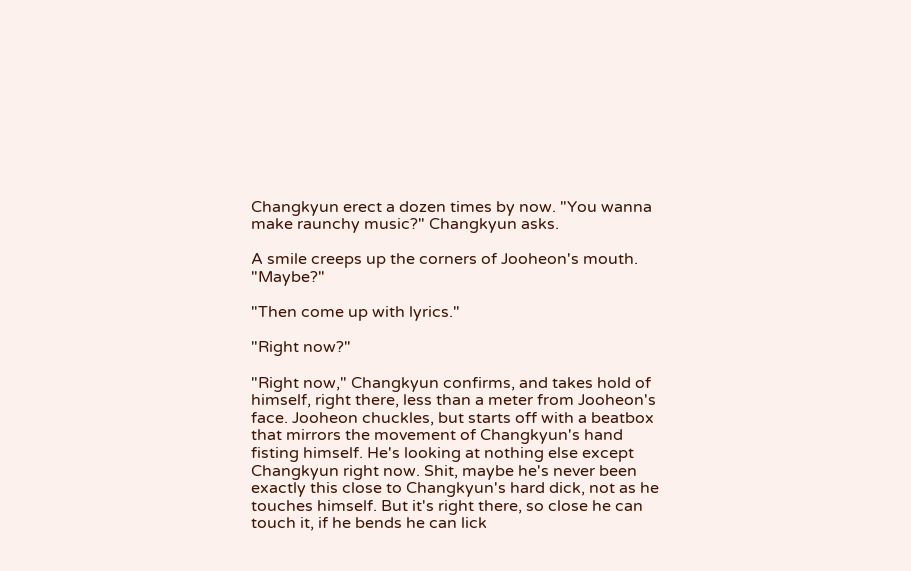Changkyun erect a dozen times by now. "You wanna make raunchy music?" Changkyun asks.

A smile creeps up the corners of Jooheon's mouth. "Maybe?"

"Then come up with lyrics."

"Right now?"

"Right now," Changkyun confirms, and takes hold of himself, right there, less than a meter from Jooheon's face. Jooheon chuckles, but starts off with a beatbox that mirrors the movement of Changkyun's hand fisting himself. He's looking at nothing else except Changkyun right now. Shit, maybe he's never been exactly this close to Changkyun's hard dick, not as he touches himself. But it's right there, so close he can touch it, if he bends he can lick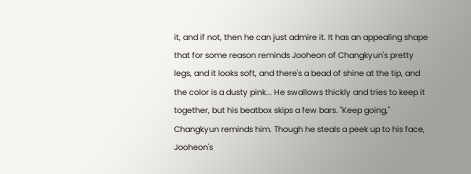it, and if not, then he can just admire it. It has an appealing shape that for some reason reminds Jooheon of Changkyun's pretty legs, and it looks soft, and there's a bead of shine at the tip, and the color is a dusty pink... He swallows thickly and tries to keep it together, but his beatbox skips a few bars. "Keep going," Changkyun reminds him. Though he steals a peek up to his face, Jooheon's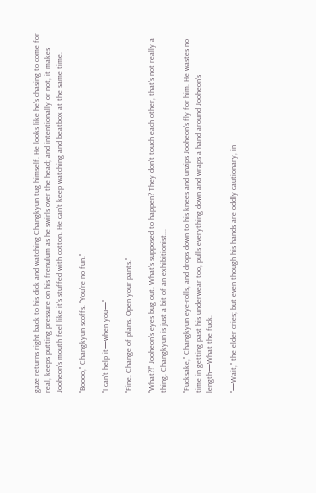gaze returns right back to his dick and watching Changkyun tug himself. He looks like he's chasing to come for real, keeps putting pressure on his frenulum as he swirls over the head; and intentionally or not, it makes Jooheon's mouth feel like it's stuffed with cotton. He can't keep watching and beatbox at the same time.

"Boooo," Changkyun scoffs. "You're no fun."

"I can't help it—when you—"

"Fine. Change of plans. Open your pants."

"What?!" Jooheon's eyes bug out. What's supposed to happen? They don't touch each other, that's not really a thing. Changkyun is just a bit of an exhibitionist...

"Fucksake," Changkyun eye-rolls, and drops down to his knees and unzips Jooheon's fly for him. He wastes no time in getting past his underwear too, pulls everything down and wraps a hand around Jooheon's length—What the fuck.

"—Wait," the elder cries; but even though his hands are oddly cautionary, in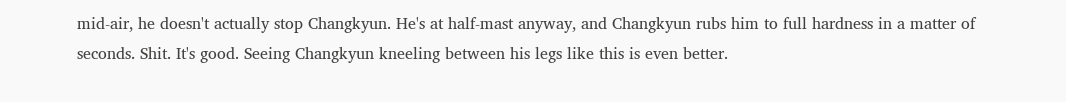mid-air, he doesn't actually stop Changkyun. He's at half-mast anyway, and Changkyun rubs him to full hardness in a matter of seconds. Shit. It's good. Seeing Changkyun kneeling between his legs like this is even better.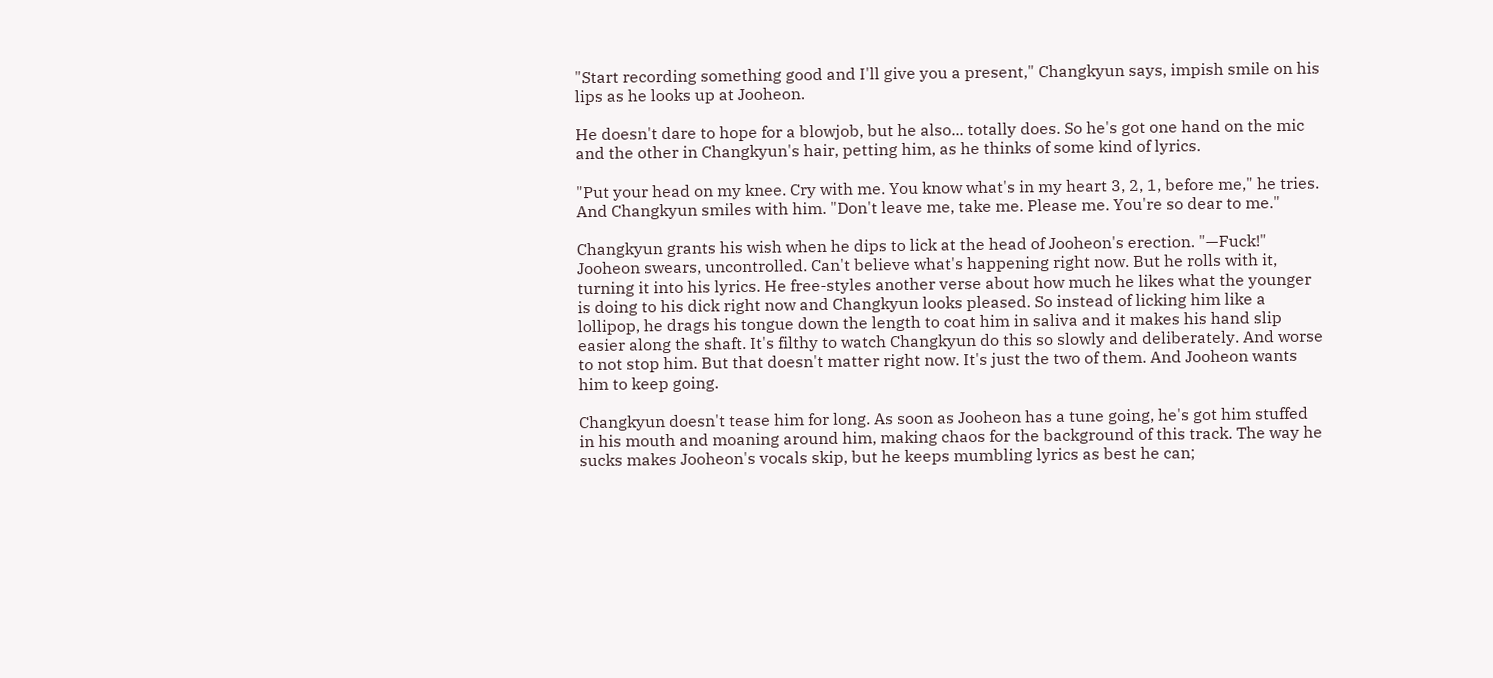"Start recording something good and I'll give you a present," Changkyun says, impish smile on his lips as he looks up at Jooheon.

He doesn't dare to hope for a blowjob, but he also... totally does. So he's got one hand on the mic and the other in Changkyun's hair, petting him, as he thinks of some kind of lyrics.

"Put your head on my knee. Cry with me. You know what's in my heart 3, 2, 1, before me," he tries. And Changkyun smiles with him. "Don't leave me, take me. Please me. You're so dear to me."

Changkyun grants his wish when he dips to lick at the head of Jooheon's erection. "—Fuck!" Jooheon swears, uncontrolled. Can't believe what's happening right now. But he rolls with it, turning it into his lyrics. He free-styles another verse about how much he likes what the younger is doing to his dick right now and Changkyun looks pleased. So instead of licking him like a lollipop, he drags his tongue down the length to coat him in saliva and it makes his hand slip easier along the shaft. It's filthy to watch Changkyun do this so slowly and deliberately. And worse to not stop him. But that doesn't matter right now. It's just the two of them. And Jooheon wants him to keep going.

Changkyun doesn't tease him for long. As soon as Jooheon has a tune going, he's got him stuffed in his mouth and moaning around him, making chaos for the background of this track. The way he sucks makes Jooheon's vocals skip, but he keeps mumbling lyrics as best he can;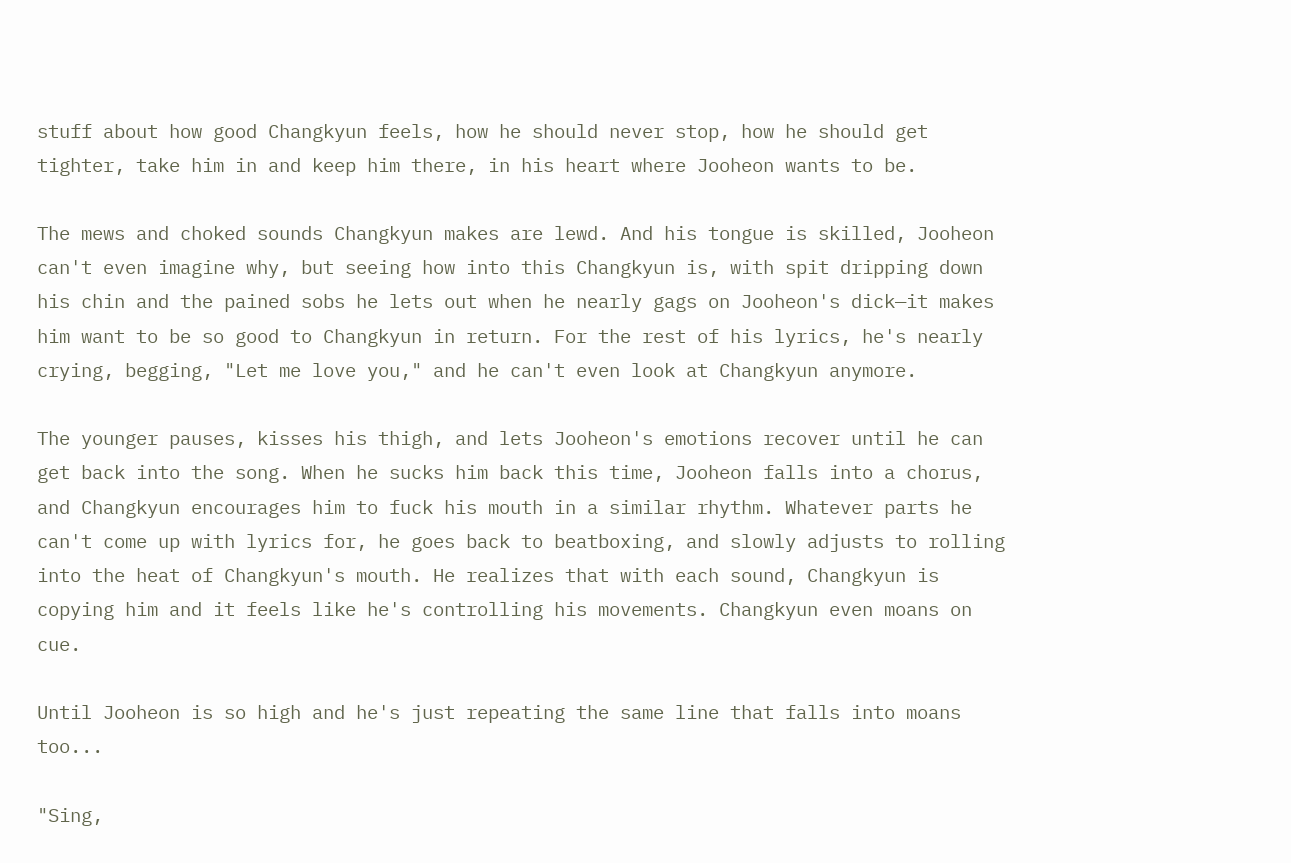stuff about how good Changkyun feels, how he should never stop, how he should get tighter, take him in and keep him there, in his heart where Jooheon wants to be.

The mews and choked sounds Changkyun makes are lewd. And his tongue is skilled, Jooheon can't even imagine why, but seeing how into this Changkyun is, with spit dripping down his chin and the pained sobs he lets out when he nearly gags on Jooheon's dick—it makes him want to be so good to Changkyun in return. For the rest of his lyrics, he's nearly crying, begging, "Let me love you," and he can't even look at Changkyun anymore.

The younger pauses, kisses his thigh, and lets Jooheon's emotions recover until he can get back into the song. When he sucks him back this time, Jooheon falls into a chorus, and Changkyun encourages him to fuck his mouth in a similar rhythm. Whatever parts he can't come up with lyrics for, he goes back to beatboxing, and slowly adjusts to rolling into the heat of Changkyun's mouth. He realizes that with each sound, Changkyun is copying him and it feels like he's controlling his movements. Changkyun even moans on cue.

Until Jooheon is so high and he's just repeating the same line that falls into moans too...

"Sing,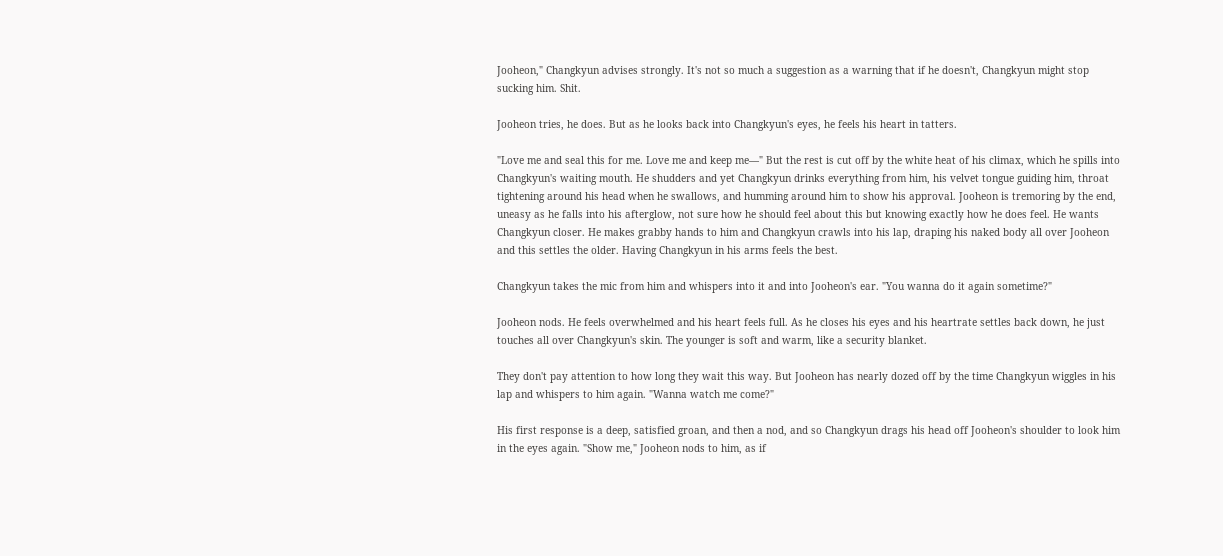Jooheon," Changkyun advises strongly. It's not so much a suggestion as a warning that if he doesn't, Changkyun might stop sucking him. Shit.

Jooheon tries, he does. But as he looks back into Changkyun's eyes, he feels his heart in tatters.

"Love me and seal this for me. Love me and keep me—" But the rest is cut off by the white heat of his climax, which he spills into Changkyun's waiting mouth. He shudders and yet Changkyun drinks everything from him, his velvet tongue guiding him, throat tightening around his head when he swallows, and humming around him to show his approval. Jooheon is tremoring by the end, uneasy as he falls into his afterglow, not sure how he should feel about this but knowing exactly how he does feel. He wants Changkyun closer. He makes grabby hands to him and Changkyun crawls into his lap, draping his naked body all over Jooheon and this settles the older. Having Changkyun in his arms feels the best.

Changkyun takes the mic from him and whispers into it and into Jooheon's ear. "You wanna do it again sometime?"

Jooheon nods. He feels overwhelmed and his heart feels full. As he closes his eyes and his heartrate settles back down, he just touches all over Changkyun's skin. The younger is soft and warm, like a security blanket.

They don't pay attention to how long they wait this way. But Jooheon has nearly dozed off by the time Changkyun wiggles in his lap and whispers to him again. "Wanna watch me come?"

His first response is a deep, satisfied groan, and then a nod, and so Changkyun drags his head off Jooheon's shoulder to look him in the eyes again. "Show me," Jooheon nods to him, as if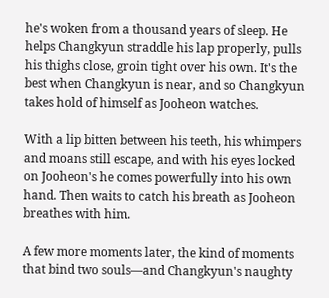he's woken from a thousand years of sleep. He helps Changkyun straddle his lap properly, pulls his thighs close, groin tight over his own. It's the best when Changkyun is near, and so Changkyun takes hold of himself as Jooheon watches.

With a lip bitten between his teeth, his whimpers and moans still escape, and with his eyes locked on Jooheon's he comes powerfully into his own hand. Then waits to catch his breath as Jooheon breathes with him.

A few more moments later, the kind of moments that bind two souls—and Changkyun's naughty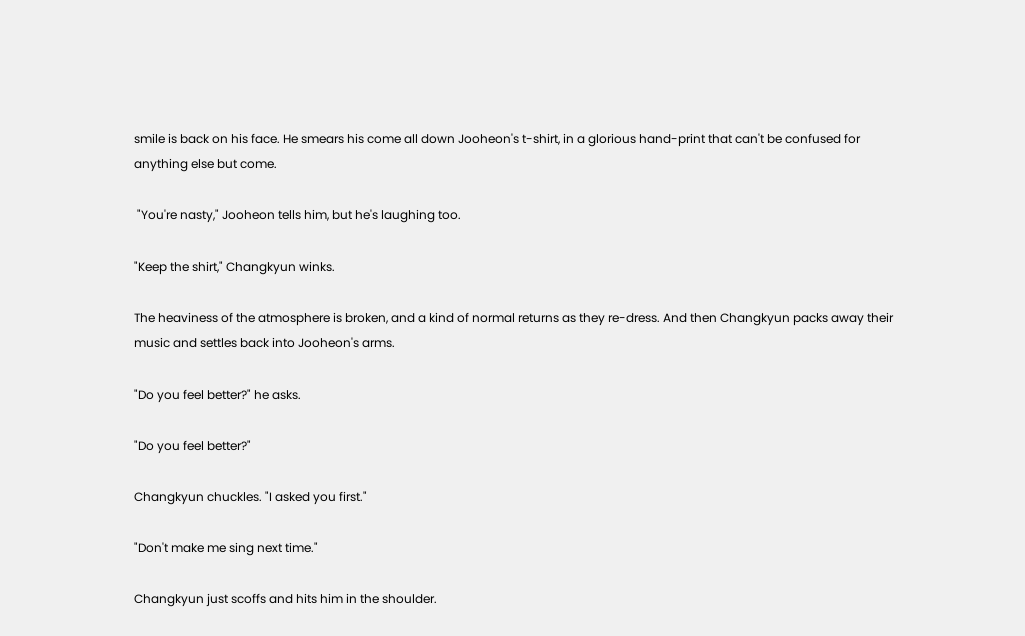smile is back on his face. He smears his come all down Jooheon's t-shirt, in a glorious hand-print that can't be confused for anything else but come.

 "You're nasty," Jooheon tells him, but he's laughing too.

"Keep the shirt," Changkyun winks.

The heaviness of the atmosphere is broken, and a kind of normal returns as they re-dress. And then Changkyun packs away their music and settles back into Jooheon's arms.

"Do you feel better?" he asks.

"Do you feel better?"

Changkyun chuckles. "I asked you first."

"Don't make me sing next time."

Changkyun just scoffs and hits him in the shoulder.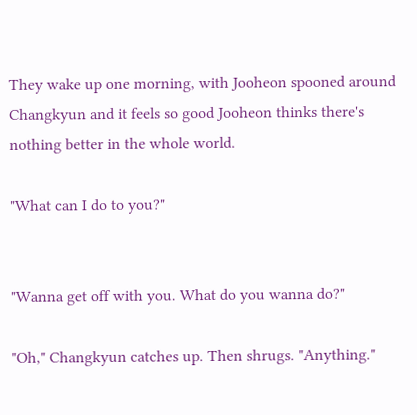They wake up one morning, with Jooheon spooned around Changkyun and it feels so good Jooheon thinks there's nothing better in the whole world.

"What can I do to you?"


"Wanna get off with you. What do you wanna do?"

"Oh," Changkyun catches up. Then shrugs. "Anything."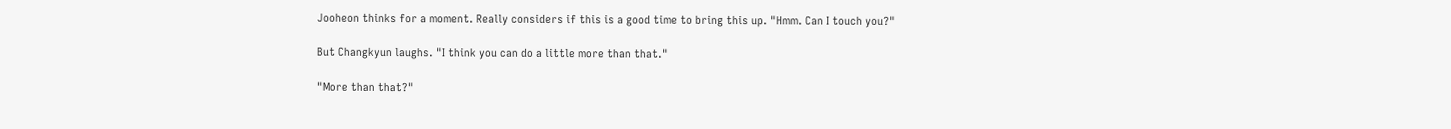Jooheon thinks for a moment. Really considers if this is a good time to bring this up. "Hmm. Can I touch you?"

But Changkyun laughs. "I think you can do a little more than that."

"More than that?"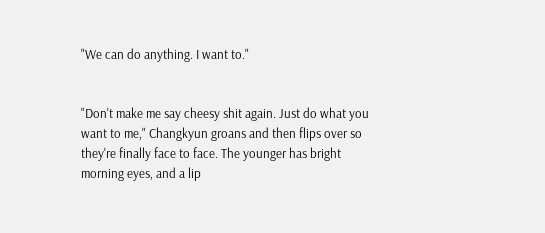"We can do anything. I want to."


"Don't make me say cheesy shit again. Just do what you want to me," Changkyun groans and then flips over so they're finally face to face. The younger has bright morning eyes, and a lip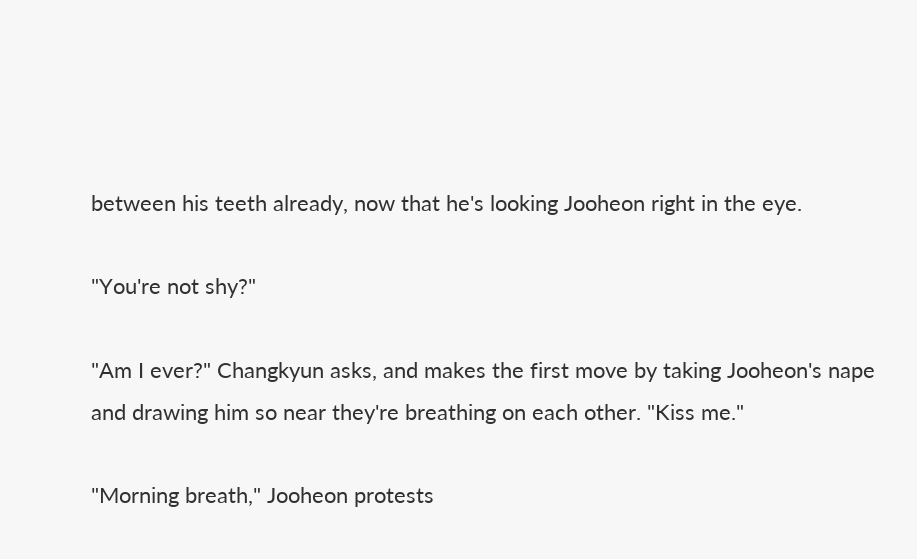between his teeth already, now that he's looking Jooheon right in the eye.

"You're not shy?"

"Am I ever?" Changkyun asks, and makes the first move by taking Jooheon's nape and drawing him so near they're breathing on each other. "Kiss me."

"Morning breath," Jooheon protests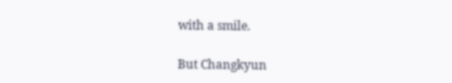with a smile.

But Changkyun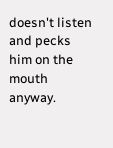doesn't listen and pecks him on the mouth anyway.